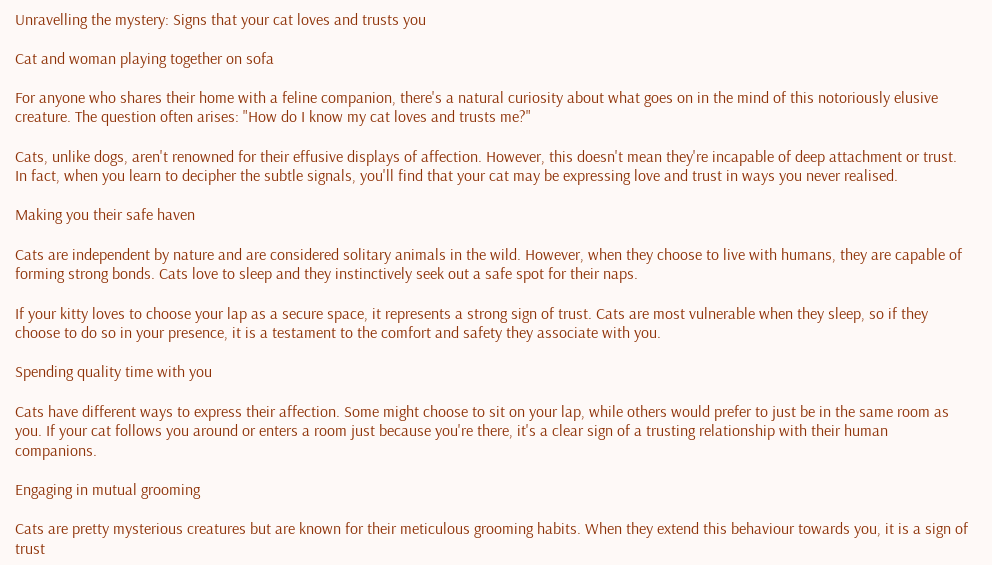Unravelling the mystery: Signs that your cat loves and trusts you

Cat and woman playing together on sofa

For anyone who shares their home with a feline companion, there's a natural curiosity about what goes on in the mind of this notoriously elusive creature. The question often arises: "How do I know my cat loves and trusts me?"

Cats, unlike dogs, aren't renowned for their effusive displays of affection. However, this doesn't mean they're incapable of deep attachment or trust. In fact, when you learn to decipher the subtle signals, you'll find that your cat may be expressing love and trust in ways you never realised.

Making you their safe haven

Cats are independent by nature and are considered solitary animals in the wild. However, when they choose to live with humans, they are capable of forming strong bonds. Cats love to sleep and they instinctively seek out a safe spot for their naps.

If your kitty loves to choose your lap as a secure space, it represents a strong sign of trust. Cats are most vulnerable when they sleep, so if they choose to do so in your presence, it is a testament to the comfort and safety they associate with you.

Spending quality time with you

Cats have different ways to express their affection. Some might choose to sit on your lap, while others would prefer to just be in the same room as you. If your cat follows you around or enters a room just because you're there, it's a clear sign of a trusting relationship with their human companions.

Engaging in mutual grooming

Cats are pretty mysterious creatures but are known for their meticulous grooming habits. When they extend this behaviour towards you, it is a sign of trust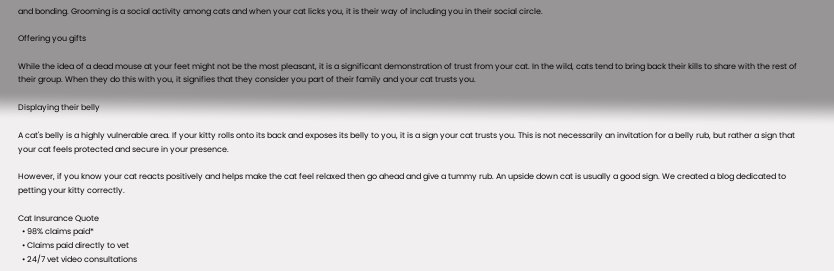and bonding. Grooming is a social activity among cats and when your cat licks you, it is their way of including you in their social circle.

Offering you gifts

While the idea of a dead mouse at your feet might not be the most pleasant, it is a significant demonstration of trust from your cat. In the wild, cats tend to bring back their kills to share with the rest of their group. When they do this with you, it signifies that they consider you part of their family and your cat trusts you.

Displaying their belly

A cat's belly is a highly vulnerable area. If your kitty rolls onto its back and exposes its belly to you, it is a sign your cat trusts you. This is not necessarily an invitation for a belly rub, but rather a sign that your cat feels protected and secure in your presence.

However, if you know your cat reacts positively and helps make the cat feel relaxed then go ahead and give a tummy rub. An upside down cat is usually a good sign. We created a blog dedicated to petting your kitty correctly.

Cat Insurance Quote
  • 98% claims paid*
  • Claims paid directly to vet
  • 24/7 vet video consultations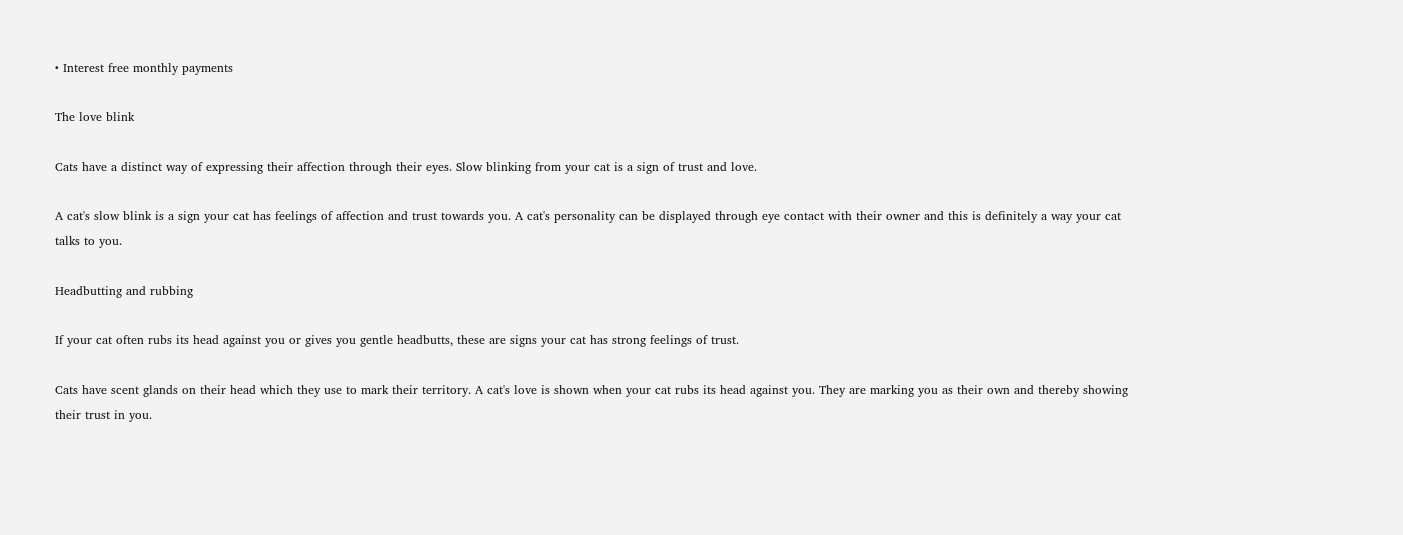• Interest free monthly payments

The love blink

Cats have a distinct way of expressing their affection through their eyes. Slow blinking from your cat is a sign of trust and love.

A cat's slow blink is a sign your cat has feelings of affection and trust towards you. A cat's personality can be displayed through eye contact with their owner and this is definitely a way your cat talks to you.

Headbutting and rubbing

If your cat often rubs its head against you or gives you gentle headbutts, these are signs your cat has strong feelings of trust.

Cats have scent glands on their head which they use to mark their territory. A cat's love is shown when your cat rubs its head against you. They are marking you as their own and thereby showing their trust in you.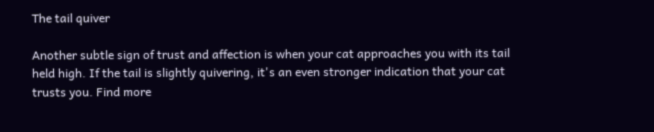The tail quiver

Another subtle sign of trust and affection is when your cat approaches you with its tail held high. If the tail is slightly quivering, it's an even stronger indication that your cat trusts you. Find more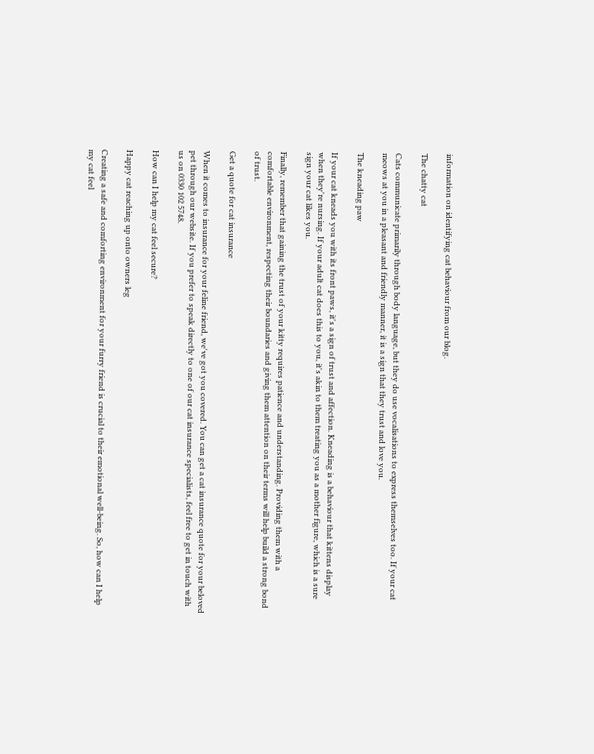information on identifying cat behaviour from our blog.

The chatty cat

Cats communicate primarily through body language, but they do use vocalisations to express themselves too. If your cat meows at you in a pleasant and friendly manner, it is a sign that they trust and love you.

The kneading paw

If your cat kneads you with its front paws, it's a sign of trust and affection. Kneading is a behaviour that kittens display when they're nursing. If your adult cat does this to you, it's akin to them treating you as a mother figure, which is a sure sign your cat likes you.

Finally, remember that gaining the trust of your kitty requires patience and understanding. Providing them with a comfortable environment, respecting their boundaries and giving them attention on their terms will help build a strong bond of trust.

Get a quote for cat insurance

When it comes to insurance for your feline friend, we've got you covered. You can get a cat insurance quote for your beloved pet through our website. If you prefer to speak directly to one of our cat insurance specialists, feel free to get in touch with us on 0330 102 5748.

How can I help my cat feel secure?

Happy cat reaching up onto owners leg

Creating a safe and comforting environment for your furry friend is crucial to their emotional well-being. So, how can I help my cat feel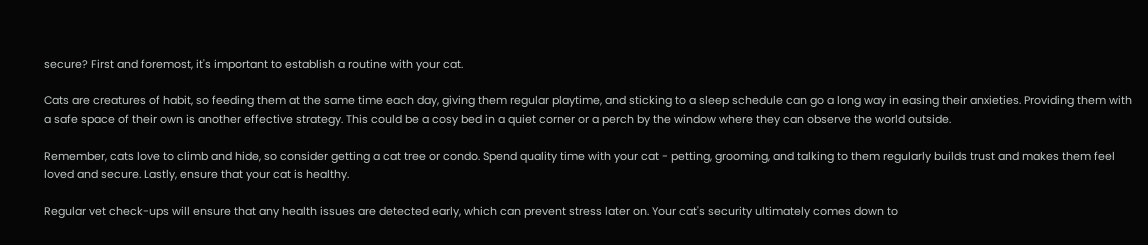secure? First and foremost, it's important to establish a routine with your cat.

Cats are creatures of habit, so feeding them at the same time each day, giving them regular playtime, and sticking to a sleep schedule can go a long way in easing their anxieties. Providing them with a safe space of their own is another effective strategy. This could be a cosy bed in a quiet corner or a perch by the window where they can observe the world outside.

Remember, cats love to climb and hide, so consider getting a cat tree or condo. Spend quality time with your cat - petting, grooming, and talking to them regularly builds trust and makes them feel loved and secure. Lastly, ensure that your cat is healthy.

Regular vet check-ups will ensure that any health issues are detected early, which can prevent stress later on. Your cat's security ultimately comes down to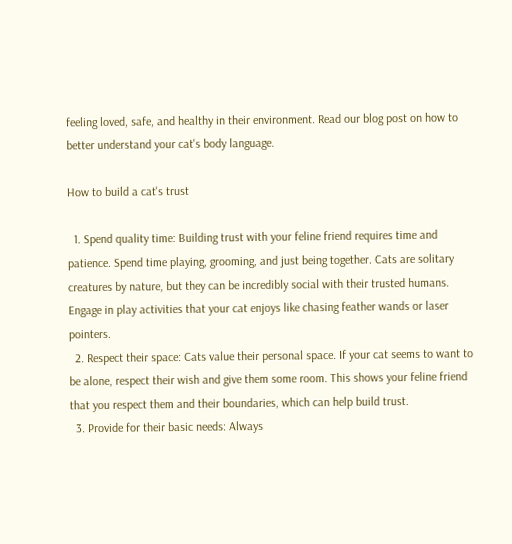feeling loved, safe, and healthy in their environment. Read our blog post on how to better understand your cat's body language.

How to build a cat's trust

  1. Spend quality time: Building trust with your feline friend requires time and patience. Spend time playing, grooming, and just being together. Cats are solitary creatures by nature, but they can be incredibly social with their trusted humans. Engage in play activities that your cat enjoys like chasing feather wands or laser pointers.
  2. Respect their space: Cats value their personal space. If your cat seems to want to be alone, respect their wish and give them some room. This shows your feline friend that you respect them and their boundaries, which can help build trust.
  3. Provide for their basic needs: Always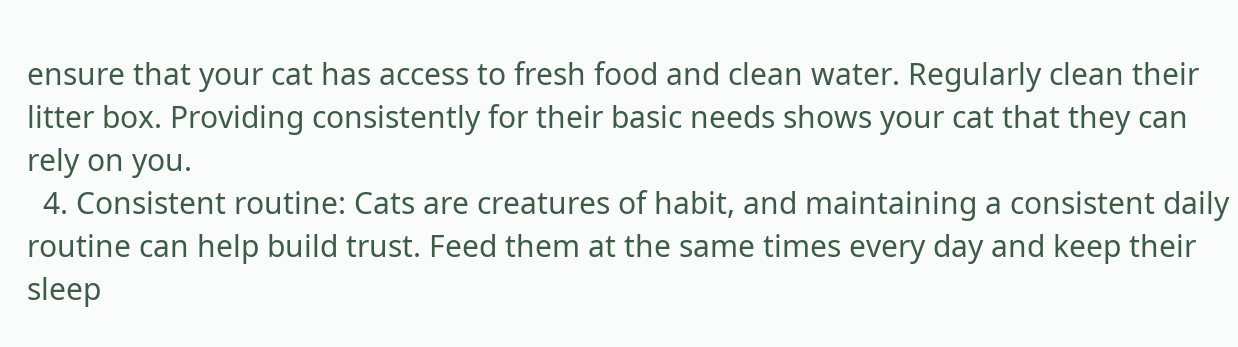ensure that your cat has access to fresh food and clean water. Regularly clean their litter box. Providing consistently for their basic needs shows your cat that they can rely on you.
  4. Consistent routine: Cats are creatures of habit, and maintaining a consistent daily routine can help build trust. Feed them at the same times every day and keep their sleep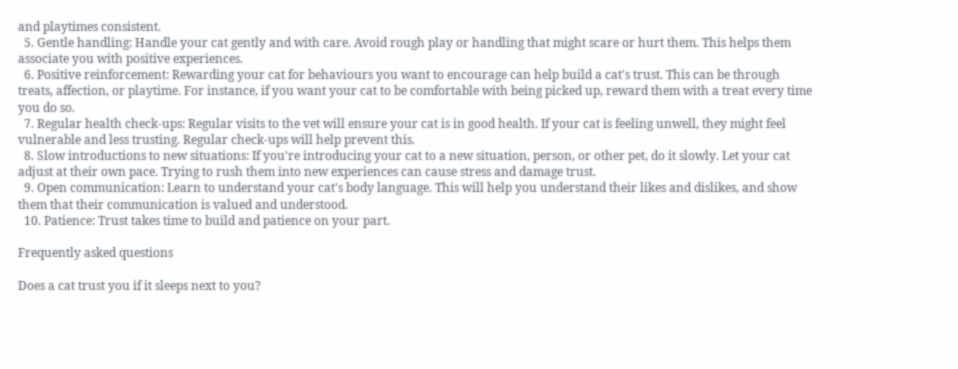and playtimes consistent.
  5. Gentle handling: Handle your cat gently and with care. Avoid rough play or handling that might scare or hurt them. This helps them associate you with positive experiences.
  6. Positive reinforcement: Rewarding your cat for behaviours you want to encourage can help build a cat's trust. This can be through treats, affection, or playtime. For instance, if you want your cat to be comfortable with being picked up, reward them with a treat every time you do so.
  7. Regular health check-ups: Regular visits to the vet will ensure your cat is in good health. If your cat is feeling unwell, they might feel vulnerable and less trusting. Regular check-ups will help prevent this.
  8. Slow introductions to new situations: If you're introducing your cat to a new situation, person, or other pet, do it slowly. Let your cat adjust at their own pace. Trying to rush them into new experiences can cause stress and damage trust.
  9. Open communication: Learn to understand your cat's body language. This will help you understand their likes and dislikes, and show them that their communication is valued and understood.
  10. Patience: Trust takes time to build and patience on your part.

Frequently asked questions

Does a cat trust you if it sleeps next to you?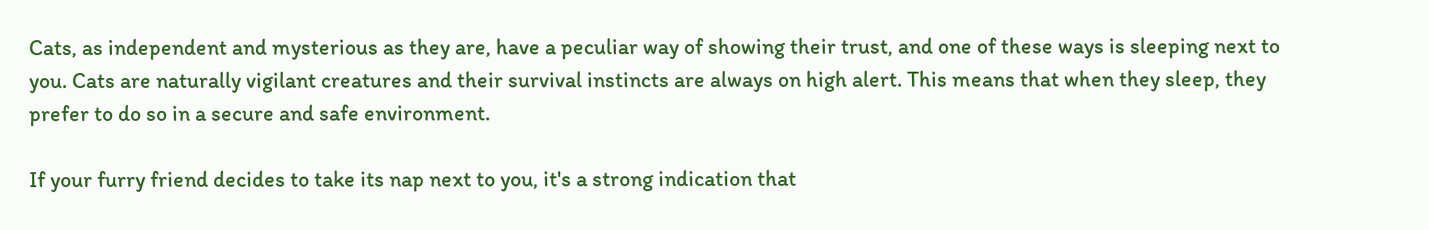Cats, as independent and mysterious as they are, have a peculiar way of showing their trust, and one of these ways is sleeping next to you. Cats are naturally vigilant creatures and their survival instincts are always on high alert. This means that when they sleep, they prefer to do so in a secure and safe environment.

If your furry friend decides to take its nap next to you, it's a strong indication that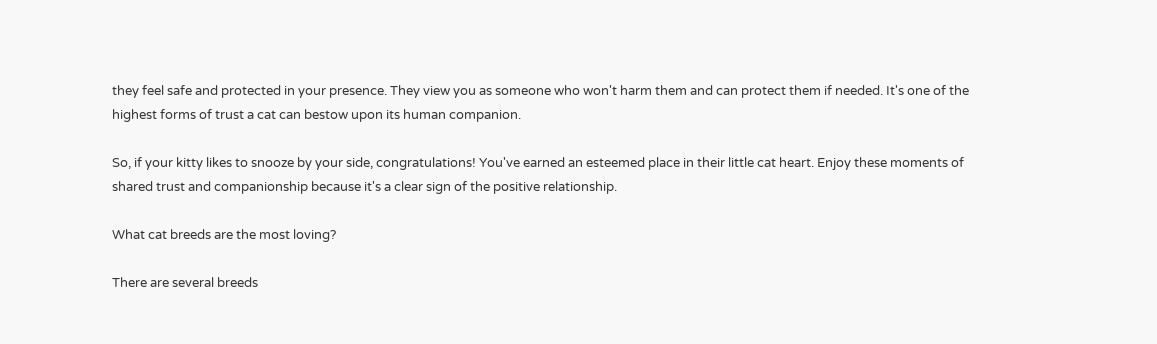they feel safe and protected in your presence. They view you as someone who won't harm them and can protect them if needed. It's one of the highest forms of trust a cat can bestow upon its human companion.

So, if your kitty likes to snooze by your side, congratulations! You've earned an esteemed place in their little cat heart. Enjoy these moments of shared trust and companionship because it's a clear sign of the positive relationship.

What cat breeds are the most loving?

There are several breeds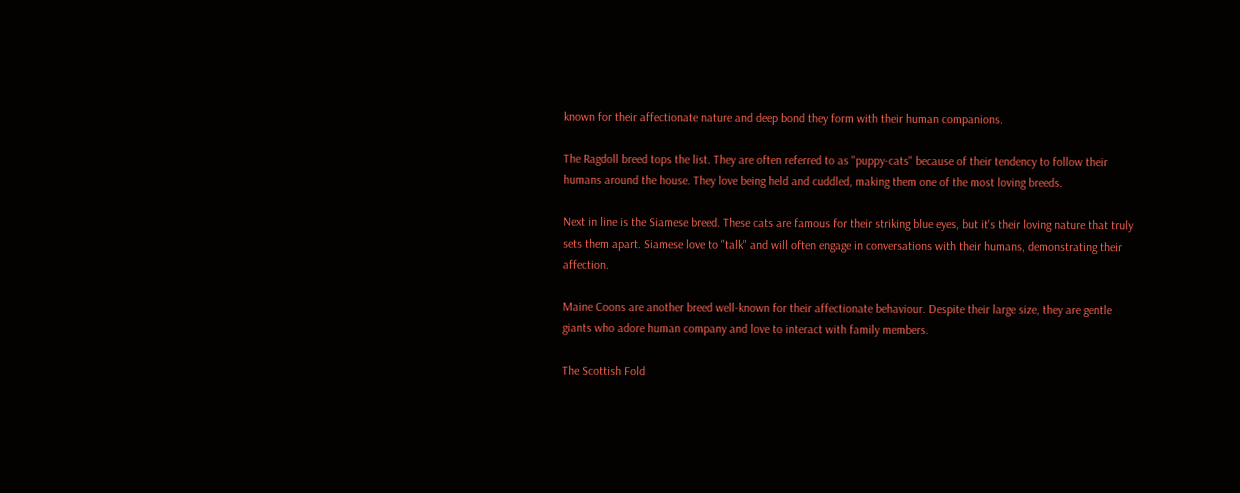known for their affectionate nature and deep bond they form with their human companions.

The Ragdoll breed tops the list. They are often referred to as "puppy-cats" because of their tendency to follow their humans around the house. They love being held and cuddled, making them one of the most loving breeds.

Next in line is the Siamese breed. These cats are famous for their striking blue eyes, but it's their loving nature that truly sets them apart. Siamese love to "talk" and will often engage in conversations with their humans, demonstrating their affection.

Maine Coons are another breed well-known for their affectionate behaviour. Despite their large size, they are gentle giants who adore human company and love to interact with family members.

The Scottish Fold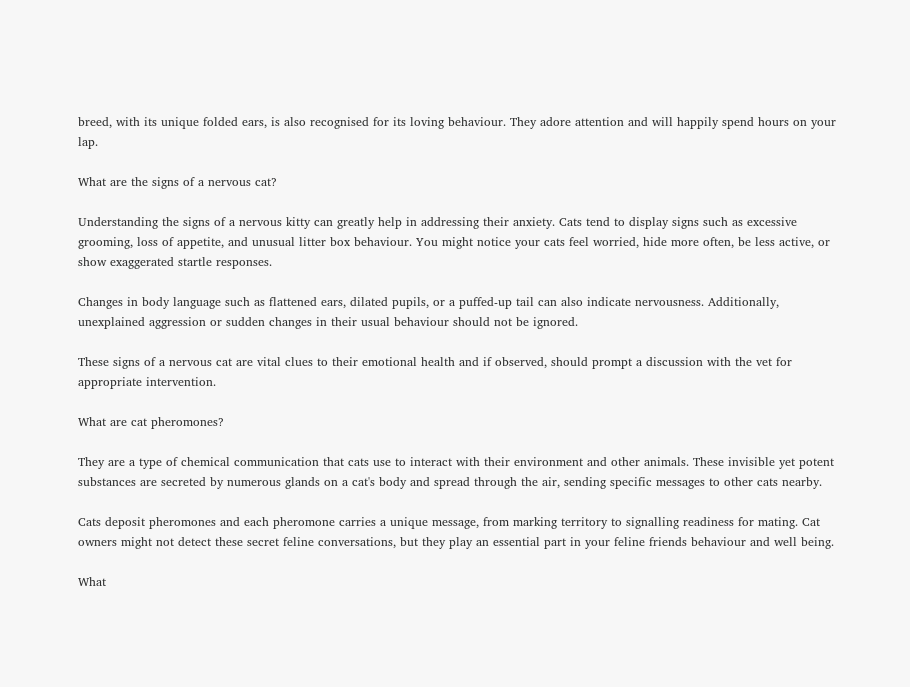breed, with its unique folded ears, is also recognised for its loving behaviour. They adore attention and will happily spend hours on your lap.

What are the signs of a nervous cat?

Understanding the signs of a nervous kitty can greatly help in addressing their anxiety. Cats tend to display signs such as excessive grooming, loss of appetite, and unusual litter box behaviour. You might notice your cats feel worried, hide more often, be less active, or show exaggerated startle responses.

Changes in body language such as flattened ears, dilated pupils, or a puffed-up tail can also indicate nervousness. Additionally, unexplained aggression or sudden changes in their usual behaviour should not be ignored.

These signs of a nervous cat are vital clues to their emotional health and if observed, should prompt a discussion with the vet for appropriate intervention.

What are cat pheromones?

They are a type of chemical communication that cats use to interact with their environment and other animals. These invisible yet potent substances are secreted by numerous glands on a cat's body and spread through the air, sending specific messages to other cats nearby.

Cats deposit pheromones and each pheromone carries a unique message, from marking territory to signalling readiness for mating. Cat owners might not detect these secret feline conversations, but they play an essential part in your feline friends behaviour and well being.

What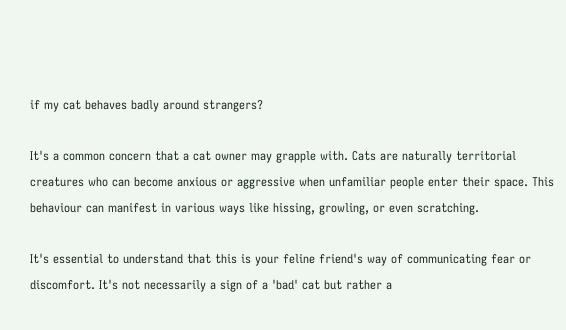if my cat behaves badly around strangers?

It's a common concern that a cat owner may grapple with. Cats are naturally territorial creatures who can become anxious or aggressive when unfamiliar people enter their space. This behaviour can manifest in various ways like hissing, growling, or even scratching.

It's essential to understand that this is your feline friend's way of communicating fear or discomfort. It's not necessarily a sign of a 'bad' cat but rather a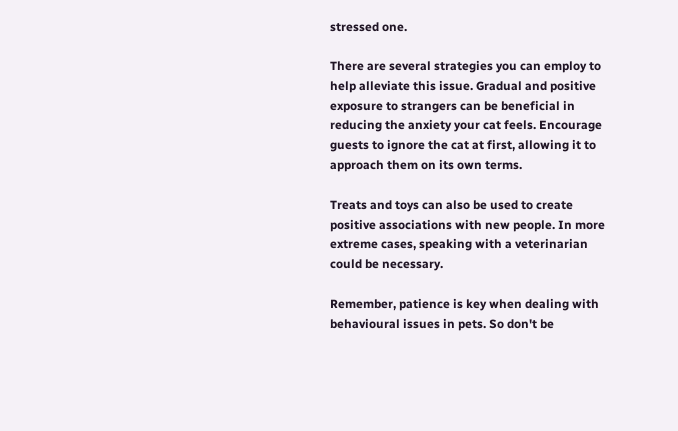stressed one.

There are several strategies you can employ to help alleviate this issue. Gradual and positive exposure to strangers can be beneficial in reducing the anxiety your cat feels. Encourage guests to ignore the cat at first, allowing it to approach them on its own terms.

Treats and toys can also be used to create positive associations with new people. In more extreme cases, speaking with a veterinarian could be necessary.

Remember, patience is key when dealing with behavioural issues in pets. So don't be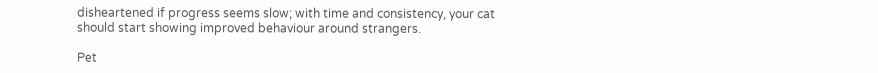disheartened if progress seems slow; with time and consistency, your cat should start showing improved behaviour around strangers.

Pet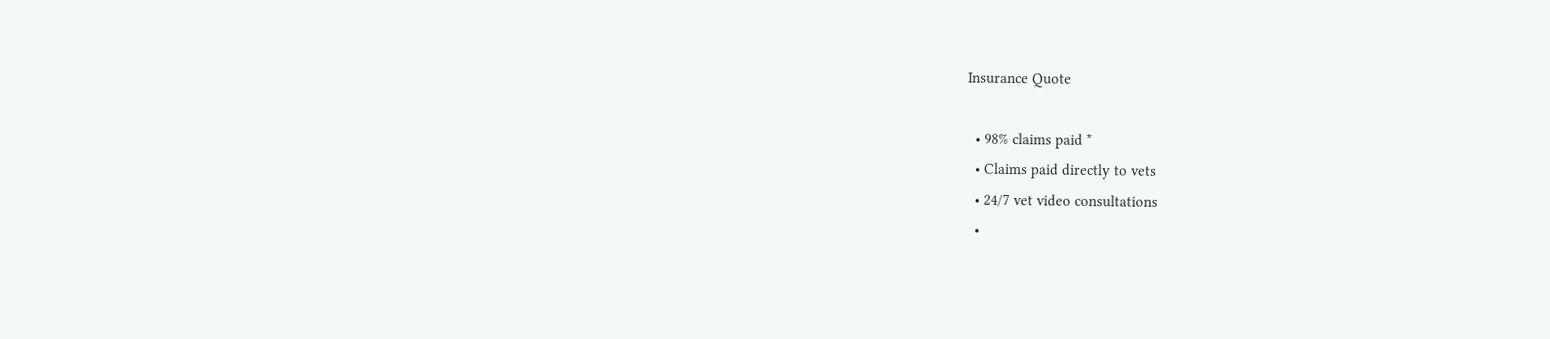Insurance Quote

  • 98% claims paid *
  • Claims paid directly to vets
  • 24/7 vet video consultations
  •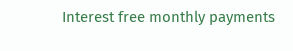Interest free monthly payments